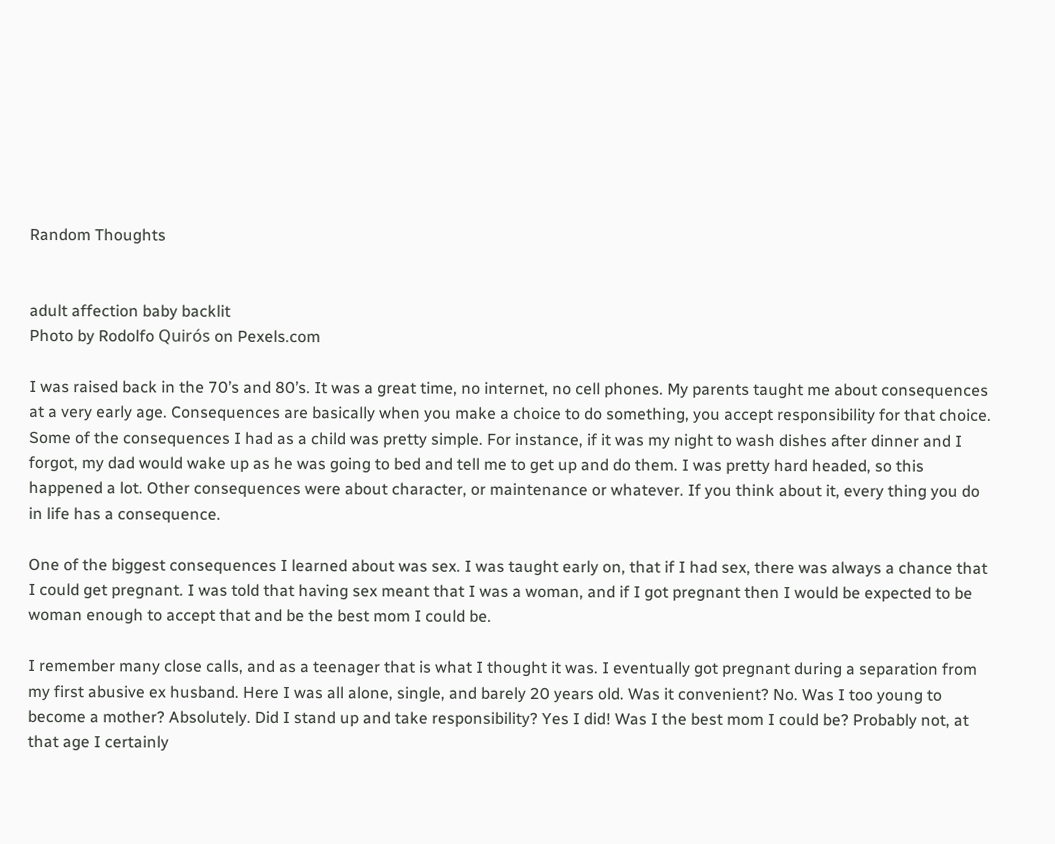Random Thoughts


adult affection baby backlit
Photo by Rodolfo Quirós on Pexels.com

I was raised back in the 70’s and 80’s. It was a great time, no internet, no cell phones. My parents taught me about consequences at a very early age. Consequences are basically when you make a choice to do something, you accept responsibility for that choice. Some of the consequences I had as a child was pretty simple. For instance, if it was my night to wash dishes after dinner and I forgot, my dad would wake up as he was going to bed and tell me to get up and do them. I was pretty hard headed, so this happened a lot. Other consequences were about character, or maintenance or whatever. If you think about it, every thing you do in life has a consequence.

One of the biggest consequences I learned about was sex. I was taught early on, that if I had sex, there was always a chance that I could get pregnant. I was told that having sex meant that I was a woman, and if I got pregnant then I would be expected to be woman enough to accept that and be the best mom I could be.

I remember many close calls, and as a teenager that is what I thought it was. I eventually got pregnant during a separation from my first abusive ex husband. Here I was all alone, single, and barely 20 years old. Was it convenient? No. Was I too young to become a mother? Absolutely. Did I stand up and take responsibility? Yes I did! Was I the best mom I could be? Probably not, at that age I certainly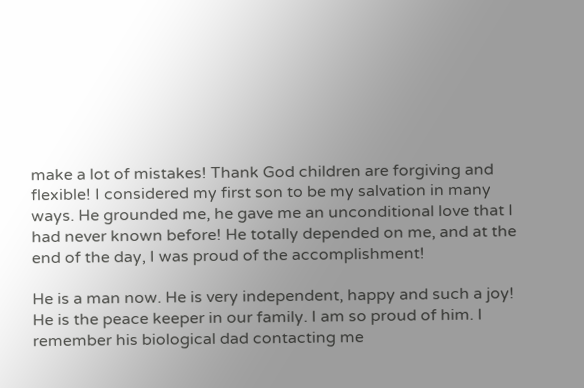make a lot of mistakes! Thank God children are forgiving and flexible! I considered my first son to be my salvation in many ways. He grounded me, he gave me an unconditional love that I had never known before! He totally depended on me, and at the end of the day, I was proud of the accomplishment!

He is a man now. He is very independent, happy and such a joy! He is the peace keeper in our family. I am so proud of him. I remember his biological dad contacting me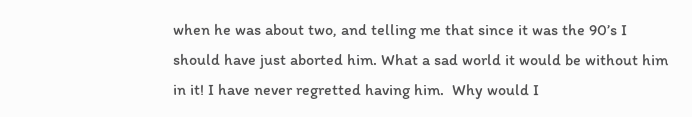when he was about two, and telling me that since it was the 90’s I should have just aborted him. What a sad world it would be without him in it! I have never regretted having him.  Why would I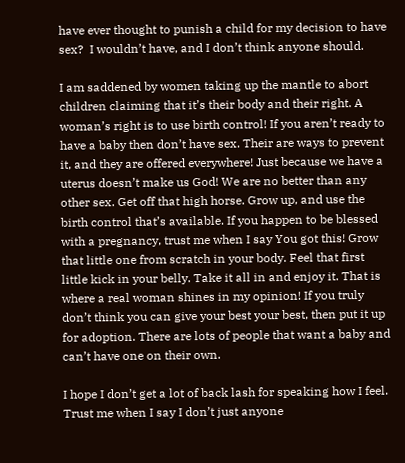have ever thought to punish a child for my decision to have sex?  I wouldn’t have, and I don’t think anyone should.

I am saddened by women taking up the mantle to abort children claiming that it’s their body and their right. A woman’s right is to use birth control! If you aren’t ready to have a baby then don’t have sex. Their are ways to prevent it, and they are offered everywhere! Just because we have a uterus doesn’t make us God! We are no better than any other sex. Get off that high horse. Grow up, and use the birth control that’s available. If you happen to be blessed with a pregnancy, trust me when I say You got this! Grow that little one from scratch in your body. Feel that first little kick in your belly. Take it all in and enjoy it. That is where a real woman shines in my opinion! If you truly don’t think you can give your best your best, then put it up for adoption. There are lots of people that want a baby and can’t have one on their own.

I hope I don’t get a lot of back lash for speaking how I feel. Trust me when I say I don’t just anyone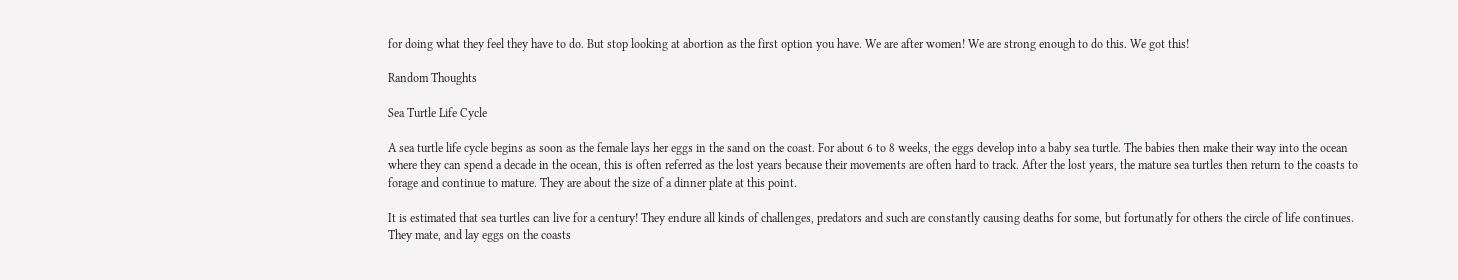for doing what they feel they have to do. But stop looking at abortion as the first option you have. We are after women! We are strong enough to do this. We got this!

Random Thoughts

Sea Turtle Life Cycle

A sea turtle life cycle begins as soon as the female lays her eggs in the sand on the coast. For about 6 to 8 weeks, the eggs develop into a baby sea turtle. The babies then make their way into the ocean where they can spend a decade in the ocean, this is often referred as the lost years because their movements are often hard to track. After the lost years, the mature sea turtles then return to the coasts to forage and continue to mature. They are about the size of a dinner plate at this point.

It is estimated that sea turtles can live for a century! They endure all kinds of challenges, predators and such are constantly causing deaths for some, but fortunatly for others the circle of life continues. They mate, and lay eggs on the coasts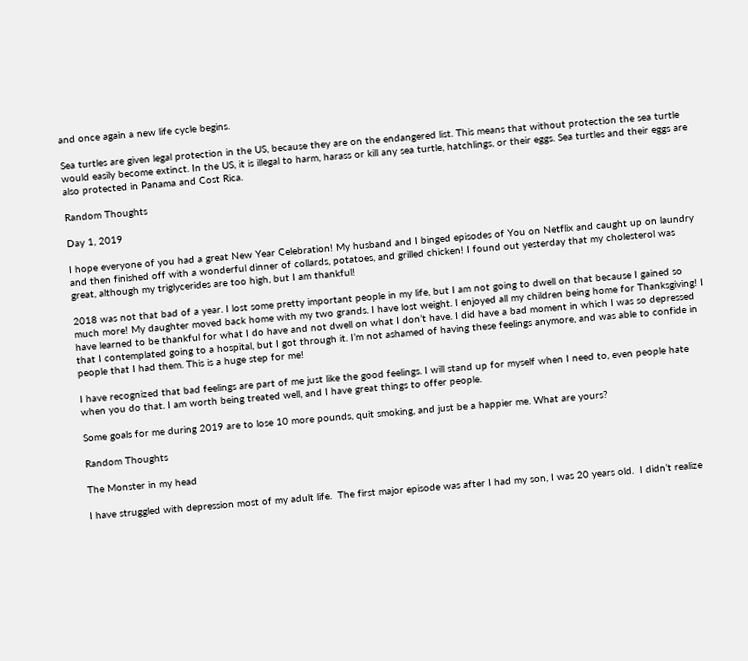and once again a new life cycle begins.

Sea turtles are given legal protection in the US, because they are on the endangered list. This means that without protection the sea turtle would easily become extinct. In the US, it is illegal to harm, harass or kill any sea turtle, hatchlings, or their eggs. Sea turtles and their eggs are also protected in Panama and Cost Rica.

Random Thoughts

Day 1, 2019

I hope everyone of you had a great New Year Celebration! My husband and I binged episodes of You on Netflix and caught up on laundry and then finished off with a wonderful dinner of collards, potatoes, and grilled chicken! I found out yesterday that my cholesterol was great, although my triglycerides are too high, but I am thankful!

2018 was not that bad of a year. I lost some pretty important people in my life, but I am not going to dwell on that because I gained so much more! My daughter moved back home with my two grands. I have lost weight. I enjoyed all my children being home for Thanksgiving! I have learned to be thankful for what I do have and not dwell on what I don’t have. I did have a bad moment in which I was so depressed that I contemplated going to a hospital, but I got through it. I’m not ashamed of having these feelings anymore, and was able to confide in people that I had them. This is a huge step for me!

I have recognized that bad feelings are part of me just like the good feelings. I will stand up for myself when I need to, even people hate when you do that. I am worth being treated well, and I have great things to offer people.

Some goals for me during 2019 are to lose 10 more pounds, quit smoking, and just be a happier me. What are yours?

Random Thoughts

The Monster in my head

I have struggled with depression most of my adult life.  The first major episode was after I had my son, I was 20 years old.  I didn’t realize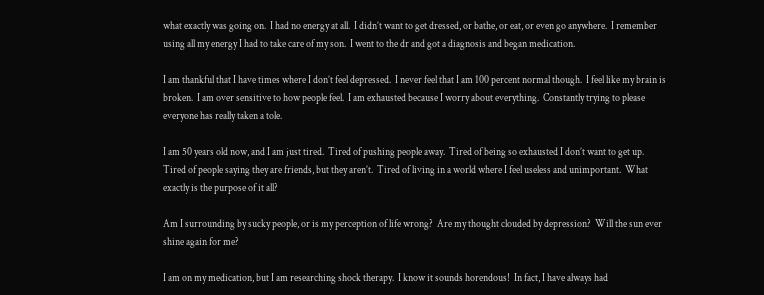what exactly was going on.  I had no energy at all.  I didn’t want to get dressed, or bathe, or eat, or even go anywhere.  I remember using all my energy I had to take care of my son.  I went to the dr and got a diagnosis and began medication.

I am thankful that I have times where I don’t feel depressed.  I never feel that I am 100 percent normal though.  I feel like my brain is broken.  I am over sensitive to how people feel.  I am exhausted because I worry about everything.  Constantly trying to please everyone has really taken a tole.

I am 50 years old now, and I am just tired.  Tired of pushing people away.  Tired of being so exhausted I don’t want to get up.  Tired of people saying they are friends, but they aren’t.  Tired of living in a world where I feel useless and unimportant.  What exactly is the purpose of it all?

Am I surrounding by sucky people, or is my perception of life wrong?  Are my thought clouded by depression?  Will the sun ever shine again for me?

I am on my medication, but I am researching shock therapy.  I know it sounds horendous!  In fact, I have always had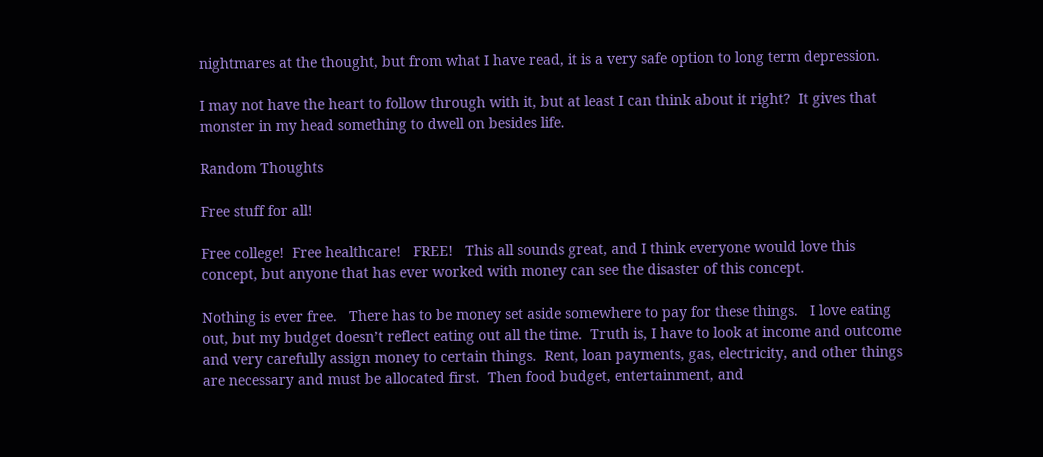nightmares at the thought, but from what I have read, it is a very safe option to long term depression.

I may not have the heart to follow through with it, but at least I can think about it right?  It gives that monster in my head something to dwell on besides life.

Random Thoughts

Free stuff for all!

Free college!  Free healthcare!   FREE!   This all sounds great, and I think everyone would love this concept, but anyone that has ever worked with money can see the disaster of this concept.

Nothing is ever free.   There has to be money set aside somewhere to pay for these things.   I love eating out, but my budget doesn’t reflect eating out all the time.  Truth is, I have to look at income and outcome and very carefully assign money to certain things.  Rent, loan payments, gas, electricity, and other things are necessary and must be allocated first.  Then food budget, entertainment, and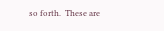so forth.  These are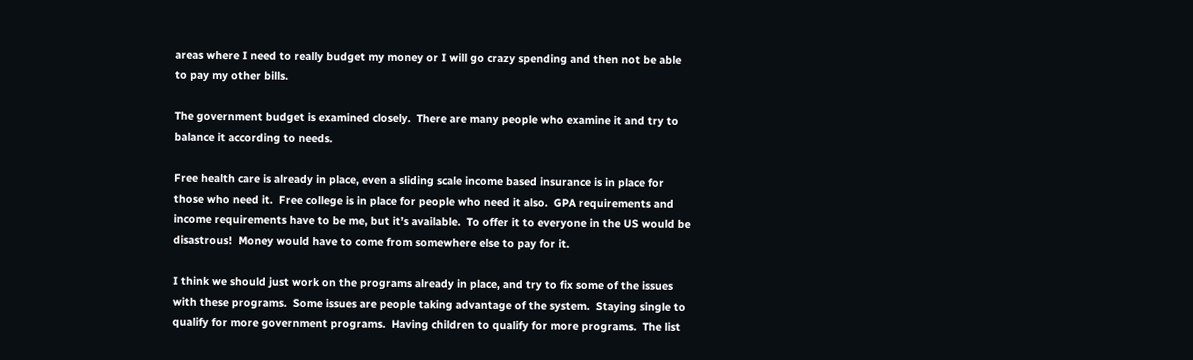areas where I need to really budget my money or I will go crazy spending and then not be able to pay my other bills.

The government budget is examined closely.  There are many people who examine it and try to balance it according to needs.

Free health care is already in place, even a sliding scale income based insurance is in place for those who need it.  Free college is in place for people who need it also.  GPA requirements and income requirements have to be me, but it’s available.  To offer it to everyone in the US would be disastrous!  Money would have to come from somewhere else to pay for it.

I think we should just work on the programs already in place, and try to fix some of the issues with these programs.  Some issues are people taking advantage of the system.  Staying single to qualify for more government programs.  Having children to qualify for more programs.  The list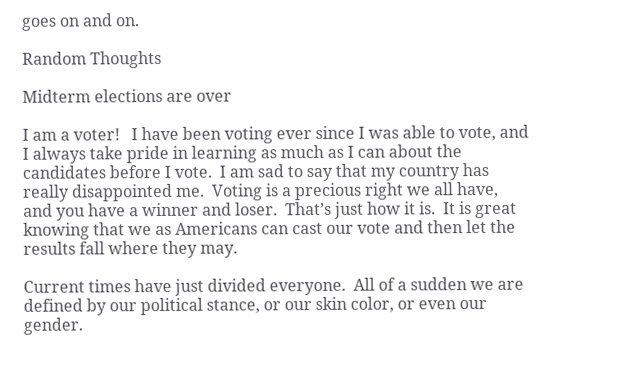goes on and on.

Random Thoughts

Midterm elections are over

I am a voter!   I have been voting ever since I was able to vote, and I always take pride in learning as much as I can about the candidates before I vote.  I am sad to say that my country has really disappointed me.  Voting is a precious right we all have, and you have a winner and loser.  That’s just how it is.  It is great knowing that we as Americans can cast our vote and then let the results fall where they may.

Current times have just divided everyone.  All of a sudden we are defined by our political stance, or our skin color, or even our gender.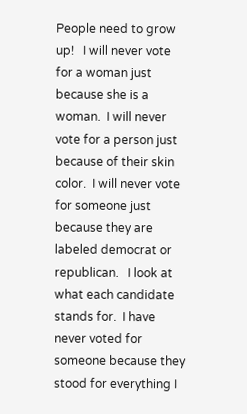People need to grow up!   I will never vote for a woman just because she is a woman.  I will never vote for a person just because of their skin color.  I will never vote for someone just because they are labeled democrat or republican.   I look at what each candidate stands for.  I have never voted for someone because they stood for everything I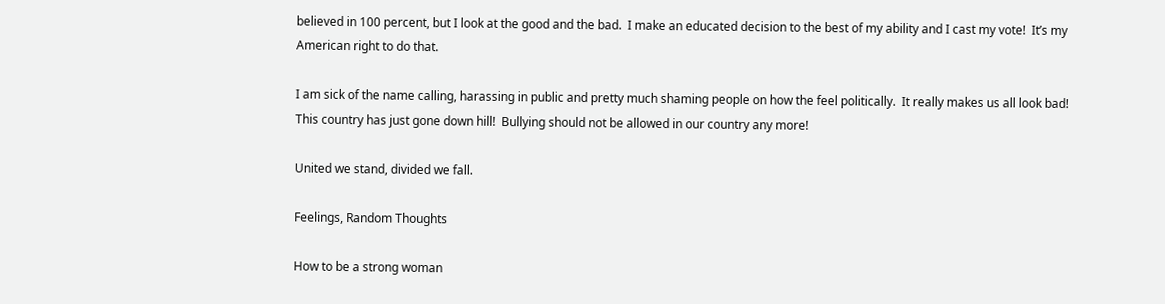believed in 100 percent, but I look at the good and the bad.  I make an educated decision to the best of my ability and I cast my vote!  It’s my American right to do that.

I am sick of the name calling, harassing in public and pretty much shaming people on how the feel politically.  It really makes us all look bad!  This country has just gone down hill!  Bullying should not be allowed in our country any more!

United we stand, divided we fall.

Feelings, Random Thoughts

How to be a strong woman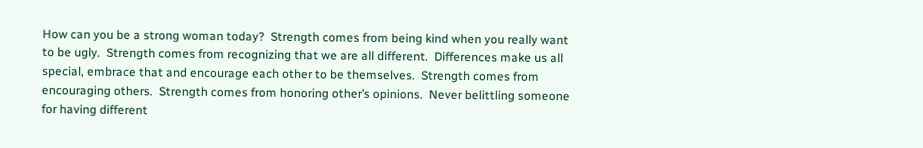How can you be a strong woman today?  Strength comes from being kind when you really want to be ugly.  Strength comes from recognizing that we are all different.  Differences make us all special, embrace that and encourage each other to be themselves.  Strength comes from encouraging others.  Strength comes from honoring other’s opinions.  Never belittling someone for having different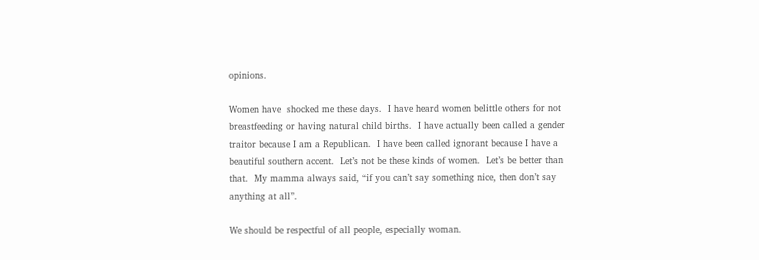opinions.

Women have  shocked me these days.  I have heard women belittle others for not breastfeeding or having natural child births.  I have actually been called a gender traitor because I am a Republican.  I have been called ignorant because I have a beautiful southern accent.  Let’s not be these kinds of women.  Let’s be better than that.  My mamma always said, “if you can’t say something nice, then don’t say anything at all”.

We should be respectful of all people, especially woman.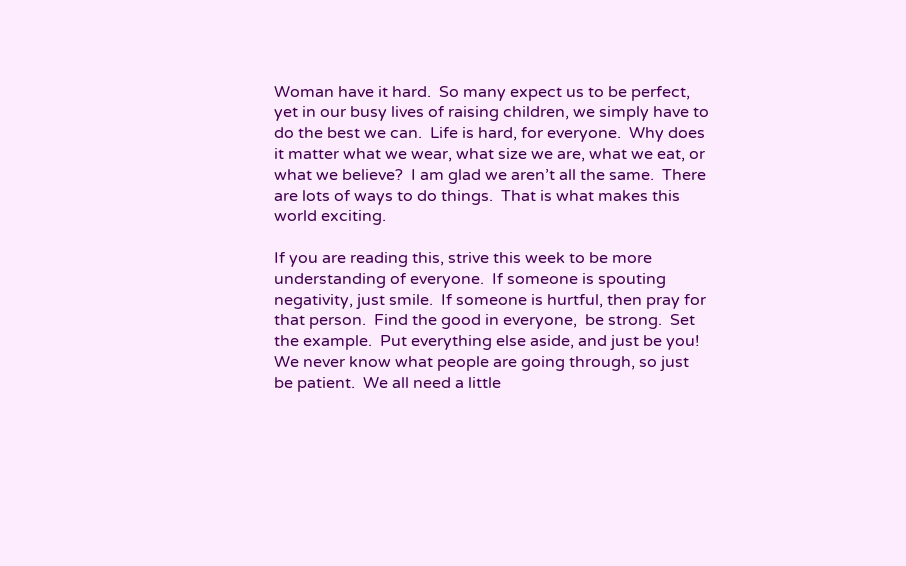Woman have it hard.  So many expect us to be perfect, yet in our busy lives of raising children, we simply have to do the best we can.  Life is hard, for everyone.  Why does it matter what we wear, what size we are, what we eat, or what we believe?  I am glad we aren’t all the same.  There are lots of ways to do things.  That is what makes this world exciting.

If you are reading this, strive this week to be more understanding of everyone.  If someone is spouting negativity, just smile.  If someone is hurtful, then pray for that person.  Find the good in everyone,  be strong.  Set the example.  Put everything else aside, and just be you!  We never know what people are going through, so just be patient.  We all need a little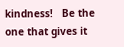kindness!   Be the one that gives it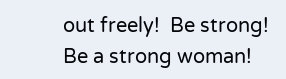out freely!  Be strong!  Be a strong woman!